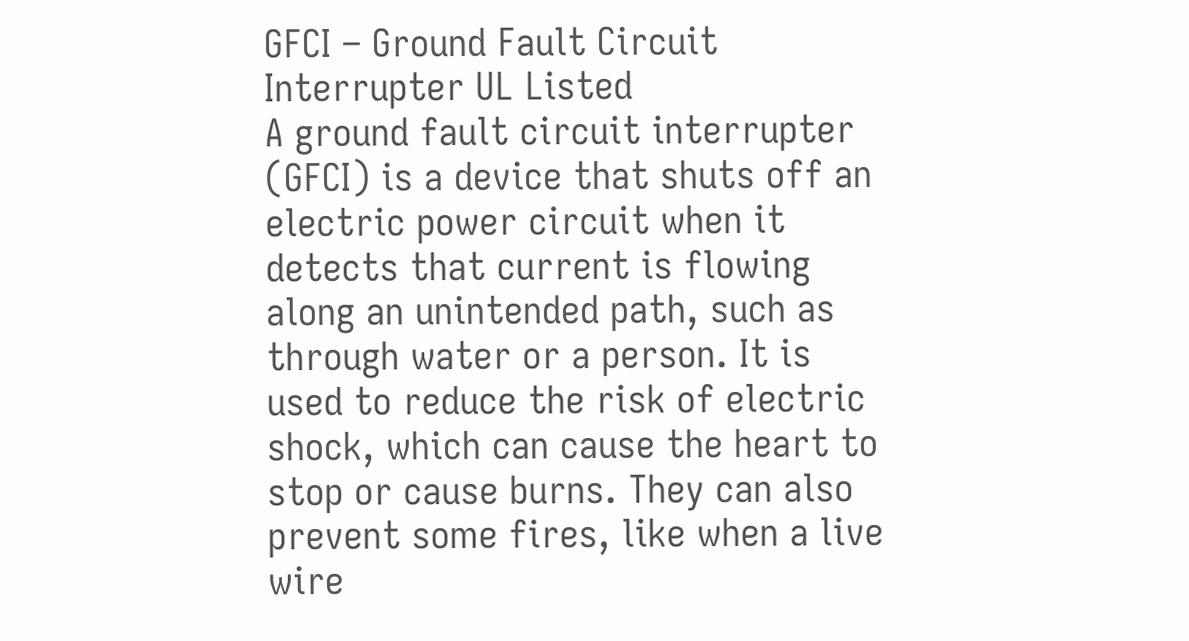GFCI – Ground Fault Circuit Interrupter UL Listed
A ground fault circuit interrupter (GFCI) is a device that shuts off an electric power circuit when it detects that current is flowing along an unintended path, such as through water or a person. It is used to reduce the risk of electric shock, which can cause the heart to stop or cause burns. They can also prevent some fires, like when a live wire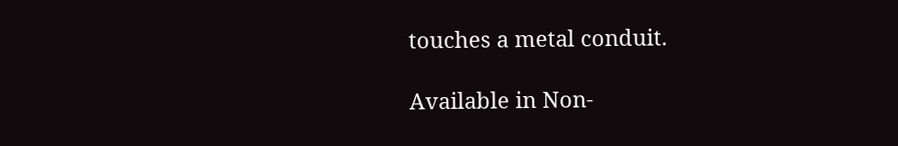touches a metal conduit.

Available in Non-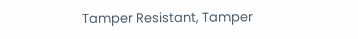Tamper Resistant, Tamper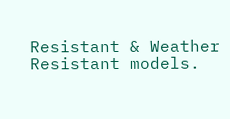Resistant & Weather Resistant models.